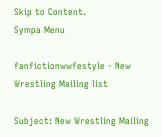Skip to Content.
Sympa Menu

fanfictionwwfestyle - New Wrestling Mailing list

Subject: New Wrestling Mailing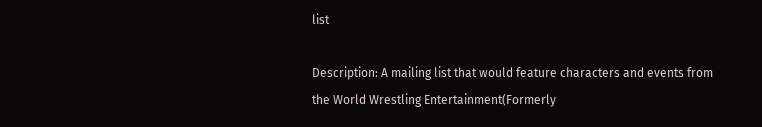list

Description: A mailing list that would feature characters and events from the World Wrestling Entertainment(Formerly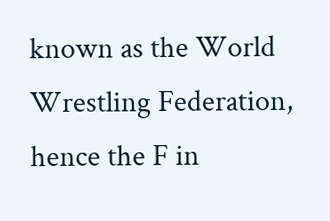known as the World Wrestling Federation, hence the F in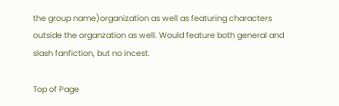the group name)organization as well as featuring characters outside the organzation as well. Would feature both general and slash fanfiction, but no incest.

Top of Page